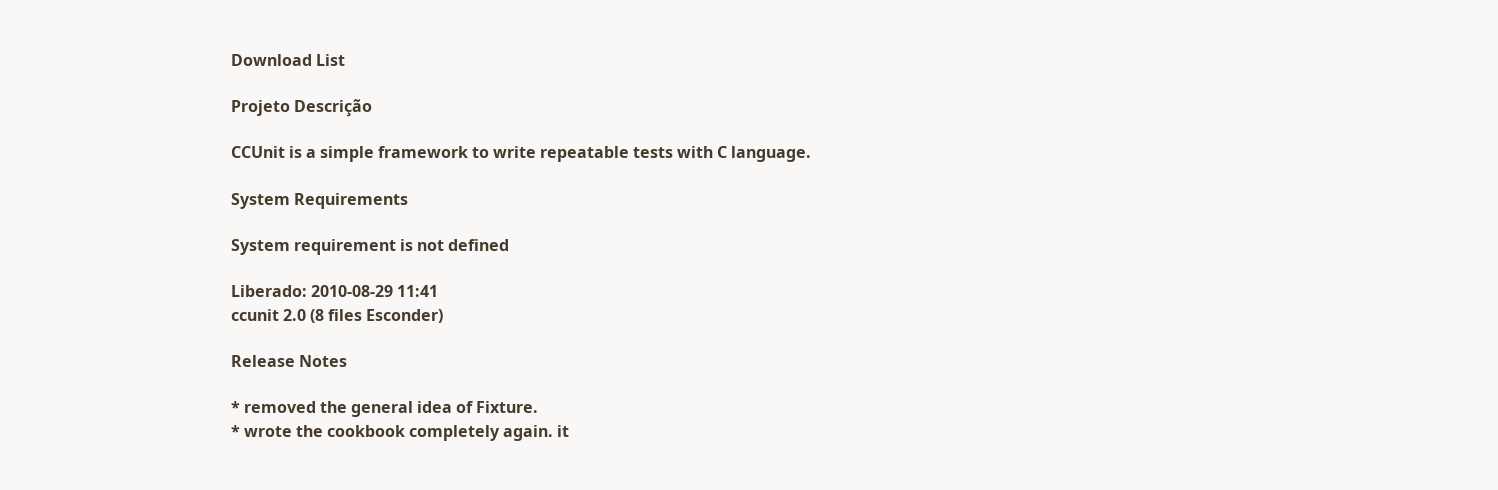Download List

Projeto Descrição

CCUnit is a simple framework to write repeatable tests with C language.

System Requirements

System requirement is not defined

Liberado: 2010-08-29 11:41
ccunit 2.0 (8 files Esconder)

Release Notes

* removed the general idea of Fixture.
* wrote the cookbook completely again. it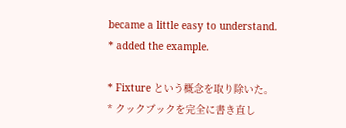became a little easy to understand.
* added the example.

* Fixture という概念を取り除いた。
* クックブックを完全に書き直し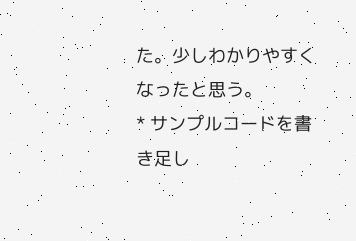た。少しわかりやすくなったと思う。
* サンプルコードを書き足し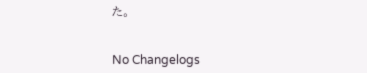た。


No Changelogs